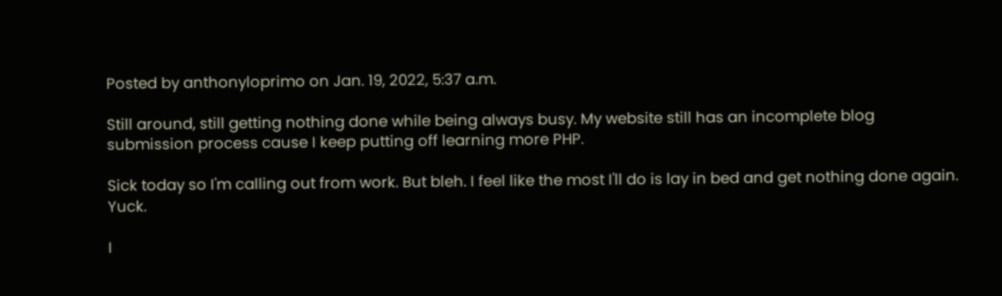Posted by anthonyloprimo on Jan. 19, 2022, 5:37 a.m.

Still around, still getting nothing done while being always busy. My website still has an incomplete blog submission process cause I keep putting off learning more PHP.

Sick today so I'm calling out from work. But bleh. I feel like the most I'll do is lay in bed and get nothing done again. Yuck.

I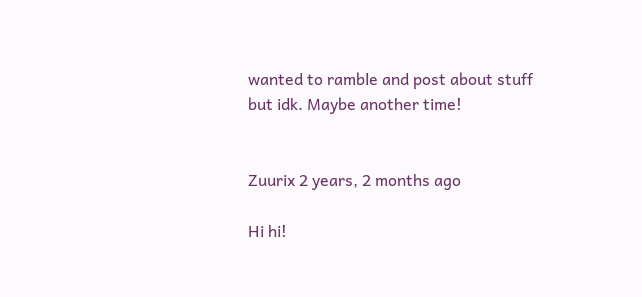wanted to ramble and post about stuff but idk. Maybe another time!


Zuurix 2 years, 2 months ago

Hi hi!